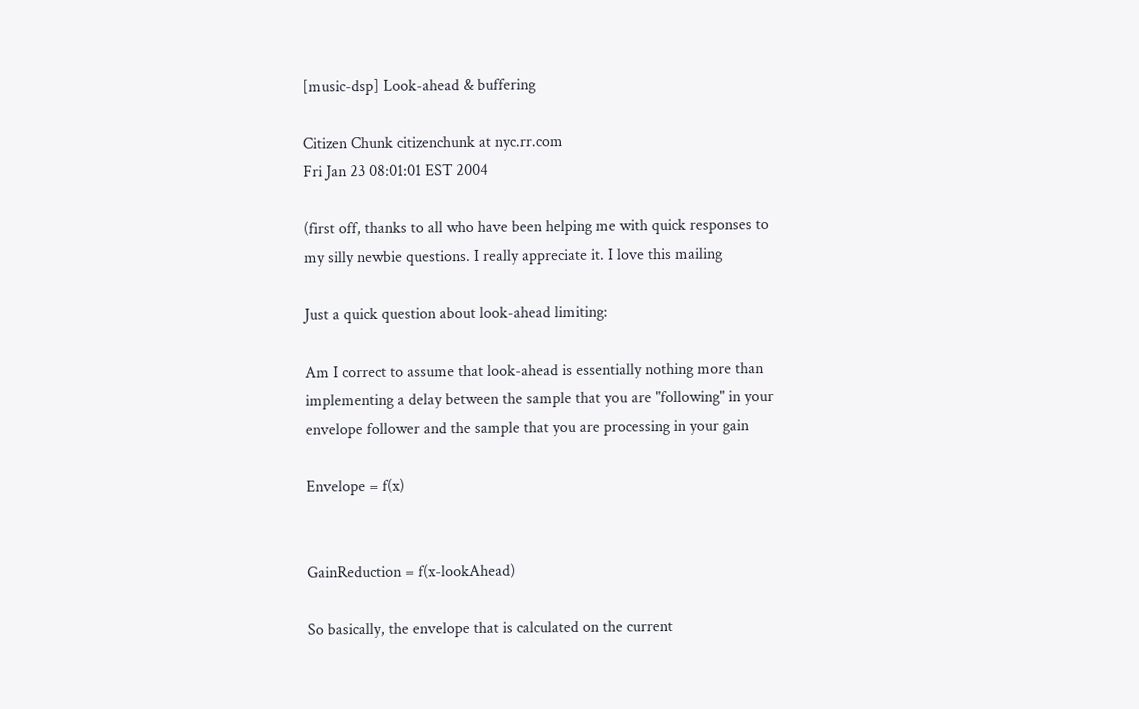[music-dsp] Look-ahead & buffering

Citizen Chunk citizenchunk at nyc.rr.com
Fri Jan 23 08:01:01 EST 2004

(first off, thanks to all who have been helping me with quick responses to
my silly newbie questions. I really appreciate it. I love this mailing

Just a quick question about look-ahead limiting:

Am I correct to assume that look-ahead is essentially nothing more than
implementing a delay between the sample that you are "following" in your
envelope follower and the sample that you are processing in your gain

Envelope = f(x)


GainReduction = f(x-lookAhead)

So basically, the envelope that is calculated on the current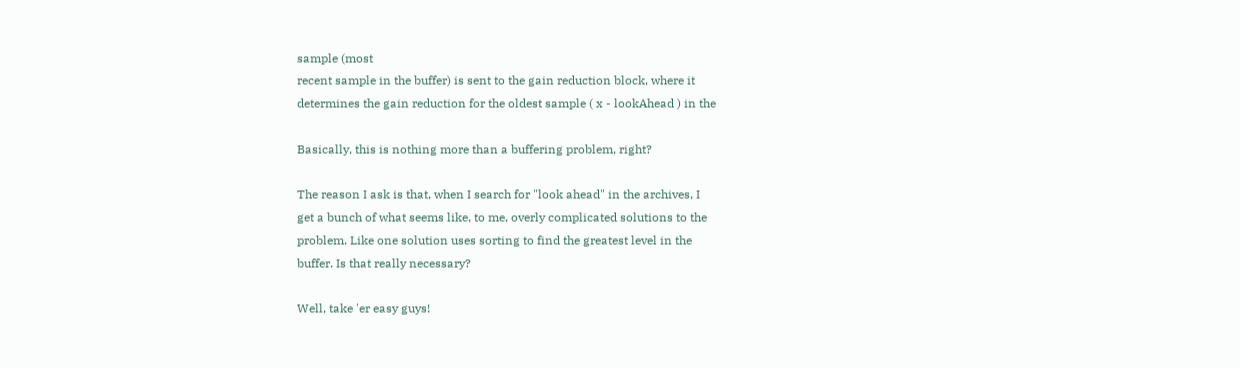sample (most
recent sample in the buffer) is sent to the gain reduction block, where it
determines the gain reduction for the oldest sample ( x - lookAhead ) in the

Basically, this is nothing more than a buffering problem, right?

The reason I ask is that, when I search for "look ahead" in the archives, I
get a bunch of what seems like, to me, overly complicated solutions to the
problem. Like one solution uses sorting to find the greatest level in the
buffer. Is that really necessary?

Well, take 'er easy guys!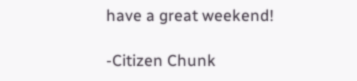have a great weekend!

-Citizen Chunk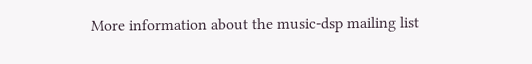More information about the music-dsp mailing list